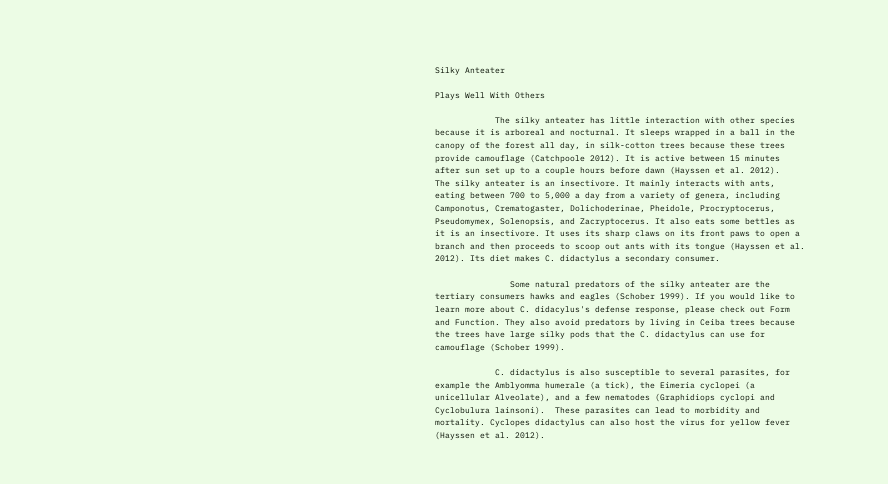Silky Anteater

Plays Well With Others

            The silky anteater has little interaction with other species because it is arboreal and nocturnal. It sleeps wrapped in a ball in the canopy of the forest all day, in silk-cotton trees because these trees provide camouflage (Catchpoole 2012). It is active between 15 minutes after sun set up to a couple hours before dawn (Hayssen et al. 2012).
The silky anteater is an insectivore. It mainly interacts with ants, eating between 700 to 5,000 a day from a variety of genera, including Camponotus, Crematogaster, Dolichoderinae, Pheidole, Procryptocerus, Pseudomymex, Solenopsis, and Zacryptocerus. It also eats some bettles as it is an insectivore. It uses its sharp claws on its front paws to open a branch and then proceeds to scoop out ants with its tongue (Hayssen et al. 2012). Its diet makes C. didactylus a secondary consumer.

               Some natural predators of the silky anteater are the tertiary consumers hawks and eagles (Schober 1999). If you would like to learn more about C. didacylus's defense response, please check out Form and Function. They also avoid predators by living in Ceiba trees because the trees have large silky pods that the C. didactylus can use for camouflage (Schober 1999).

            C. didactylus is also susceptible to several parasites, for example the Amblyomma humerale (a tick), the Eimeria cyclopei (a unicellular Alveolate), and a few nematodes (Graphidiops cyclopi and Cyclobulura lainsoni).  These parasites can lead to morbidity and mortality. Cyclopes didactylus can also host the virus for yellow fever (Hayssen et al. 2012).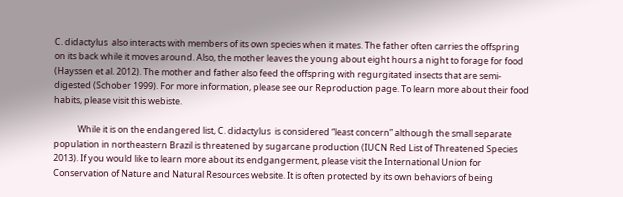C. didactylus  also interacts with members of its own species when it mates. The father often carries the offspring on its back while it moves around. Also, the mother leaves the young about eight hours a night to forage for food (Hayssen et al. 2012). The mother and father also feed the offspring with regurgitated insects that are semi-digested (Schober 1999). For more information, please see our Reproduction page. To learn more about their food habits, please visit this webiste.

            While it is on the endangered list, C. didactylus  is considered “least concern” although the small separate population in northeastern Brazil is threatened by sugarcane production (IUCN Red List of Threatened Species 2013). If you would like to learn more about its endgangerment, please visit the International Union for Conservation of Nature and Natural Resources website. It is often protected by its own behaviors of being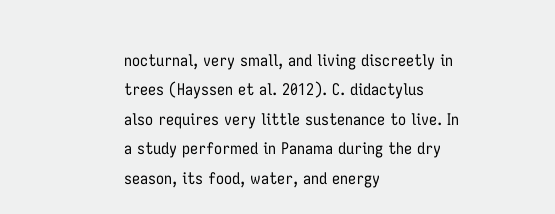nocturnal, very small, and living discreetly in trees (Hayssen et al. 2012). C. didactylus  also requires very little sustenance to live. In a study performed in Panama during the dry season, its food, water, and energy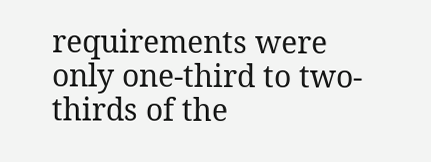requirements were only one-third to two-thirds of the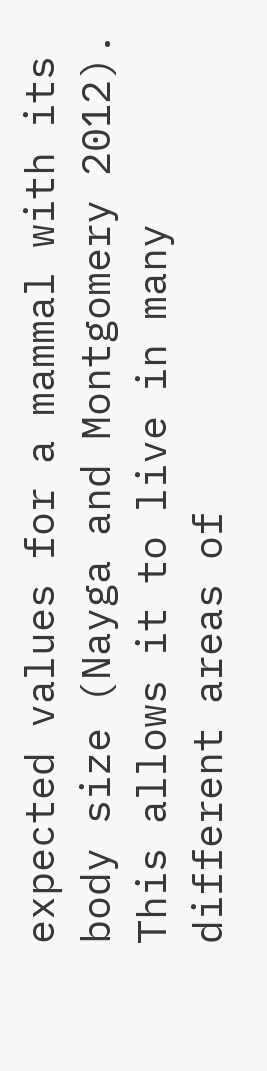expected values for a mammal with its body size (Nayga and Montgomery 2012). This allows it to live in many different areas of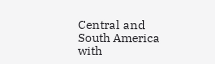Central and South America with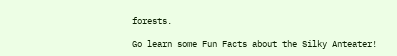forests.

Go learn some Fun Facts about the Silky Anteater!